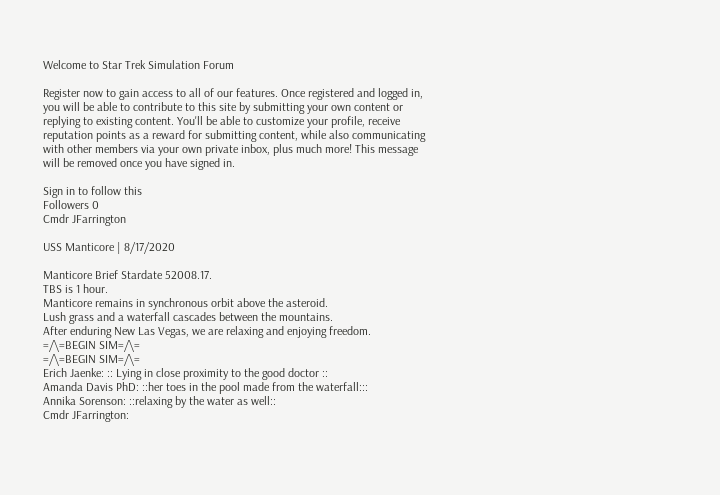Welcome to Star Trek Simulation Forum

Register now to gain access to all of our features. Once registered and logged in, you will be able to contribute to this site by submitting your own content or replying to existing content. You'll be able to customize your profile, receive reputation points as a reward for submitting content, while also communicating with other members via your own private inbox, plus much more! This message will be removed once you have signed in.

Sign in to follow this
Followers 0
Cmdr JFarrington

USS Manticore | 8/17/2020

Manticore Brief Stardate 52008.17.
TBS is 1 hour.
Manticore remains in synchronous orbit above the asteroid.
Lush grass and a waterfall cascades between the mountains.
After enduring New Las Vegas, we are relaxing and enjoying freedom.
=/\=BEGIN SIM=/\=
=/\=BEGIN SIM=/\=
Erich Jaenke: :: Lying in close proximity to the good doctor ::
Amanda Davis PhD: ::her toes in the pool made from the waterfall:::
Annika Sorenson: ::relaxing by the water as well::
Cmdr JFarrington: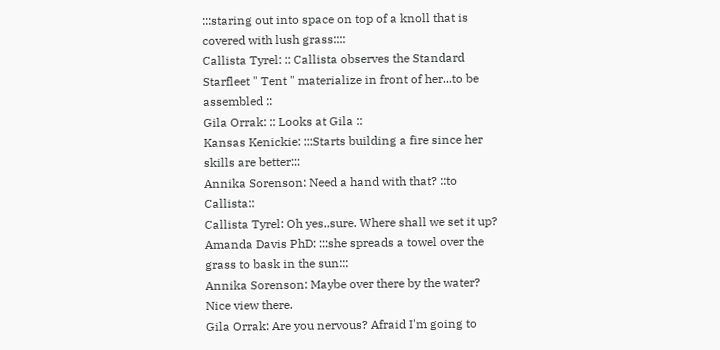:::staring out into space on top of a knoll that is covered with lush grass::::
Callista Tyrel: :: Callista observes the Standard Starfleet " Tent " materialize in front of her...to be assembled ::
Gila Orrak: :: Looks at Gila ::
Kansas Kenickie: :::Starts building a fire since her skills are better:::
Annika Sorenson: Need a hand with that? ::to Callista::
Callista Tyrel: Oh yes..sure. Where shall we set it up?
Amanda Davis PhD: :::she spreads a towel over the grass to bask in the sun:::
Annika Sorenson: Maybe over there by the water? Nice view there.
Gila Orrak: Are you nervous? Afraid I'm going to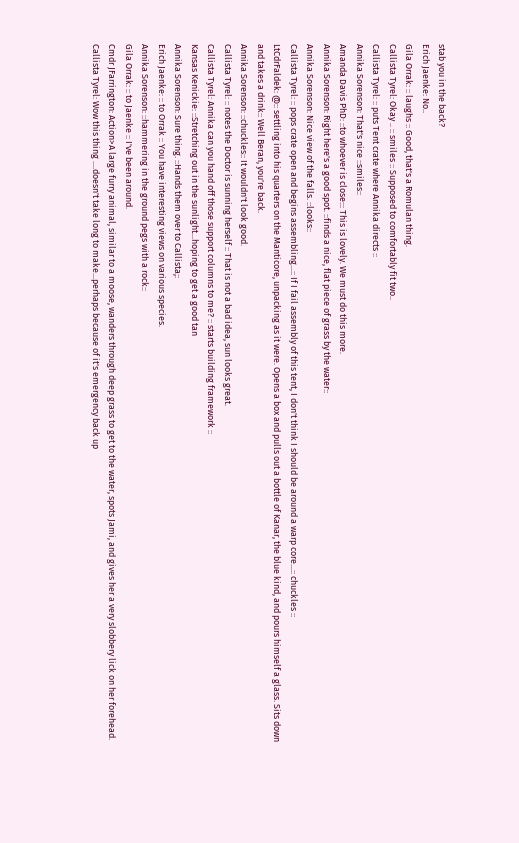stab you in the back?
Erich Jaenke: No..
Gila Orrak: :: laughs :: Good, that's a Romulan thing.
Callista Tyrel: Okay .. :: smiles :: Supposed to comfortably fit two..
Callista Tyrel: :: puts Tent crate where Annika directs ::
Annika Sorenson: That's nice ::smiles::
Amanda Davis PhD: ::to whoever is close::: This is lovely. We must do this more.
Annika Sorenson: Right here's a good spot. ::finds a nice, flat piece of grass by the water::
Annika Sorenson: Nice view of the falls. ::looks::
Callista Tyrel: :: pops crate open and begins assembling...:: If I fail assembly of this tent, I don't think I should be around a warp core...:: chuckles ::
LtCdrFaldek: @:: settling into his quarters on the Manticore, unpacking as it were. Opens a box and pulls out a bottle of Kanar, the blue kind, and pours himself a glass. Sits down and takes a drink:: Well Beran, you're back.
Annika Sorenson: ::chuckles:: It wouldn't look good.
Callista Tyrel: :: notes the Doctor is sunning herself :: That is not a bad idea, sun looks great.
Callista Tyrel: Annika can you hand off those support columns to me? :: starts building framework ::
Kansas Kenickie: ::Stretching out in the sunlight...hoping to get a good tan
Annika Sorenson: Sure thing. ::Hands them over to Callista;:
Erich Jaenke: :: to Orrak :: You have interesting views on various species.
Annika Sorenson: ::hammering in the ground pegs with a rock::
Gila Orrak: :: to Jaenke :: I've been around.
Cmdr JFarrington: Action>A large furry animal, similar to a moose, wanders through deep grass to get to the water, spots Jami, and gives her a very slobbery lick on her forehead.
Callista Tyrel: Wow this thing ....doesn't take long to make...perhaps because of it's emergency back up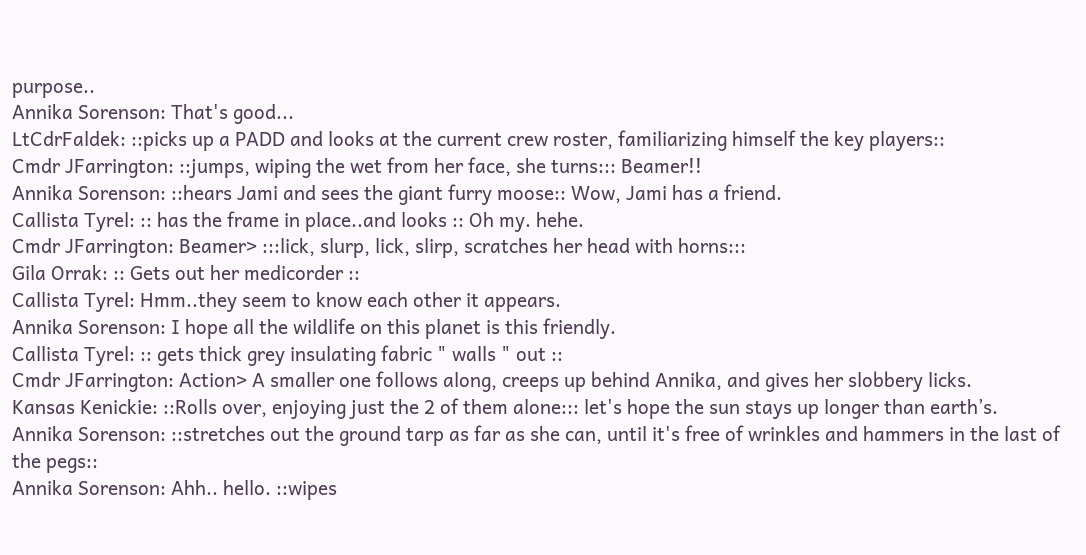purpose..
Annika Sorenson: That's good...
LtCdrFaldek: ::picks up a PADD and looks at the current crew roster, familiarizing himself the key players::
Cmdr JFarrington: ::jumps, wiping the wet from her face, she turns::: Beamer!!
Annika Sorenson: ::hears Jami and sees the giant furry moose:: Wow, Jami has a friend.
Callista Tyrel: :: has the frame in place..and looks :: Oh my. hehe.
Cmdr JFarrington: Beamer> :::lick, slurp, lick, slirp, scratches her head with horns:::
Gila Orrak: :: Gets out her medicorder ::
Callista Tyrel: Hmm..they seem to know each other it appears.
Annika Sorenson: I hope all the wildlife on this planet is this friendly.
Callista Tyrel: :: gets thick grey insulating fabric " walls " out ::
Cmdr JFarrington: Action> A smaller one follows along, creeps up behind Annika, and gives her slobbery licks.
Kansas Kenickie: ::Rolls over, enjoying just the 2 of them alone::: let's hope the sun stays up longer than earth’s.
Annika Sorenson: ::stretches out the ground tarp as far as she can, until it's free of wrinkles and hammers in the last of the pegs::
Annika Sorenson: Ahh.. hello. ::wipes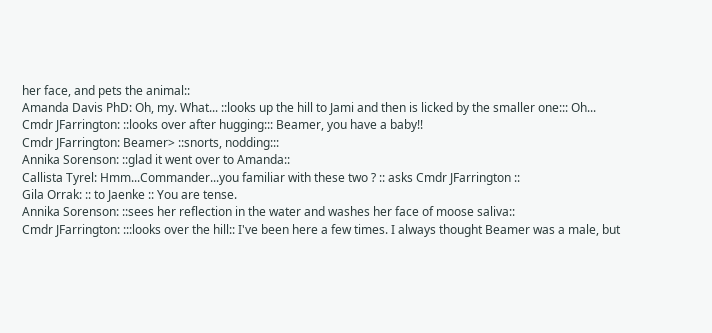her face, and pets the animal::
Amanda Davis PhD: Oh, my. What... ::looks up the hill to Jami and then is licked by the smaller one::: Oh...
Cmdr JFarrington: ::looks over after hugging::: Beamer, you have a baby!!
Cmdr JFarrington: Beamer> ::snorts, nodding:::
Annika Sorenson: ::glad it went over to Amanda::
Callista Tyrel: Hmm...Commander...you familiar with these two ? :: asks Cmdr JFarrington ::
Gila Orrak: :: to Jaenke :: You are tense.
Annika Sorenson: ::sees her reflection in the water and washes her face of moose saliva::
Cmdr JFarrington: :::looks over the hill:: I've been here a few times. I always thought Beamer was a male, but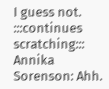I guess not. :::continues scratching:::
Annika Sorenson: Ahh.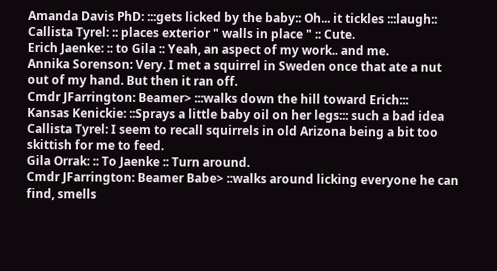Amanda Davis PhD: :::gets licked by the baby:: Oh... it tickles :::laugh::
Callista Tyrel: :: places exterior " walls in place " :: Cute.
Erich Jaenke: :: to Gila :: Yeah, an aspect of my work.. and me.
Annika Sorenson: Very. I met a squirrel in Sweden once that ate a nut out of my hand. But then it ran off.
Cmdr JFarrington: Beamer> :::walks down the hill toward Erich:::
Kansas Kenickie: ::Sprays a little baby oil on her legs::: such a bad idea
Callista Tyrel: I seem to recall squirrels in old Arizona being a bit too skittish for me to feed.
Gila Orrak: :: To Jaenke :: Turn around.
Cmdr JFarrington: Beamer Babe> ::walks around licking everyone he can find, smells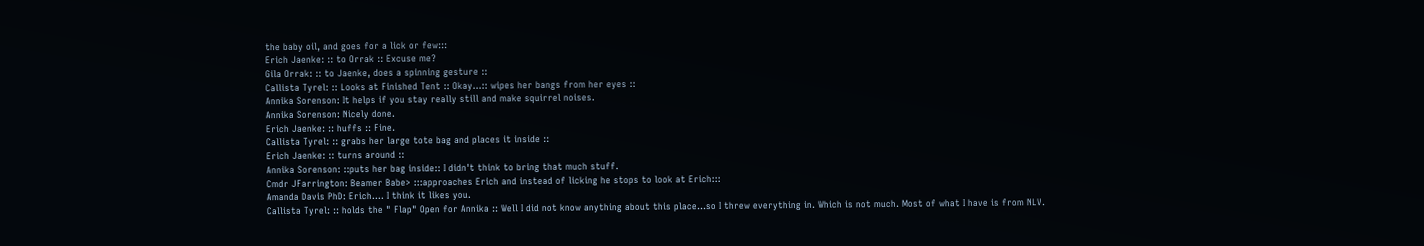the baby oil, and goes for a lick or few:::
Erich Jaenke: :: to Orrak :: Excuse me?
Gila Orrak: :: to Jaenke, does a spinning gesture ::
Callista Tyrel: :: Looks at Finished Tent :: Okay...:: wipes her bangs from her eyes ::
Annika Sorenson: It helps if you stay really still and make squirrel noises.
Annika Sorenson: Nicely done.
Erich Jaenke: :: huffs :: Fine.
Callista Tyrel: :: grabs her large tote bag and places it inside ::
Erich Jaenke: :: turns around ::
Annika Sorenson: ::puts her bag inside:: I didn't think to bring that much stuff.
Cmdr JFarrington: Beamer Babe> :::approaches Erich and instead of licking he stops to look at Erich:::
Amanda Davis PhD: Erich.... I think it likes you.
Callista Tyrel: :: holds the " Flap" Open for Annika :: Well I did not know anything about this place...so I threw everything in. Which is not much. Most of what I have is from NLV.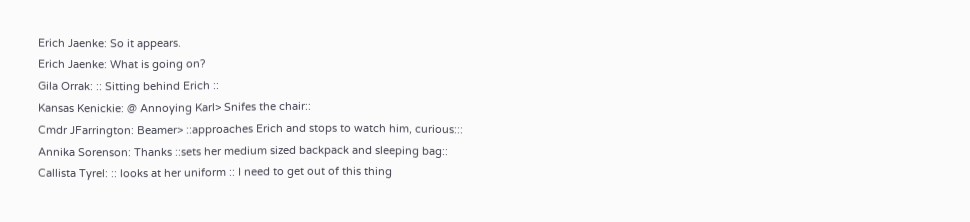Erich Jaenke: So it appears.
Erich Jaenke: What is going on?
Gila Orrak: :: Sitting behind Erich ::
Kansas Kenickie: @ Annoying Karl> Snifes the chair::
Cmdr JFarrington: Beamer> ::approaches Erich and stops to watch him, curious:::
Annika Sorenson: Thanks ::sets her medium sized backpack and sleeping bag::
Callista Tyrel: :: looks at her uniform :: I need to get out of this thing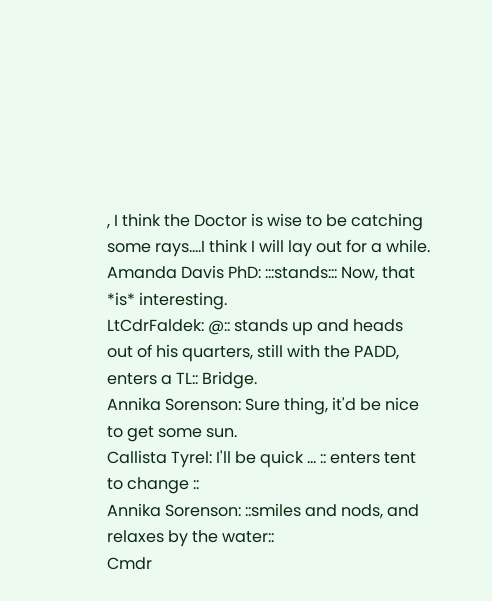, I think the Doctor is wise to be catching some rays....I think I will lay out for a while.
Amanda Davis PhD: :::stands::: Now, that *is* interesting.
LtCdrFaldek: @:: stands up and heads out of his quarters, still with the PADD, enters a TL:: Bridge.
Annika Sorenson: Sure thing, it'd be nice to get some sun.
Callista Tyrel: I'll be quick ... :: enters tent to change ::
Annika Sorenson: ::smiles and nods, and relaxes by the water::
Cmdr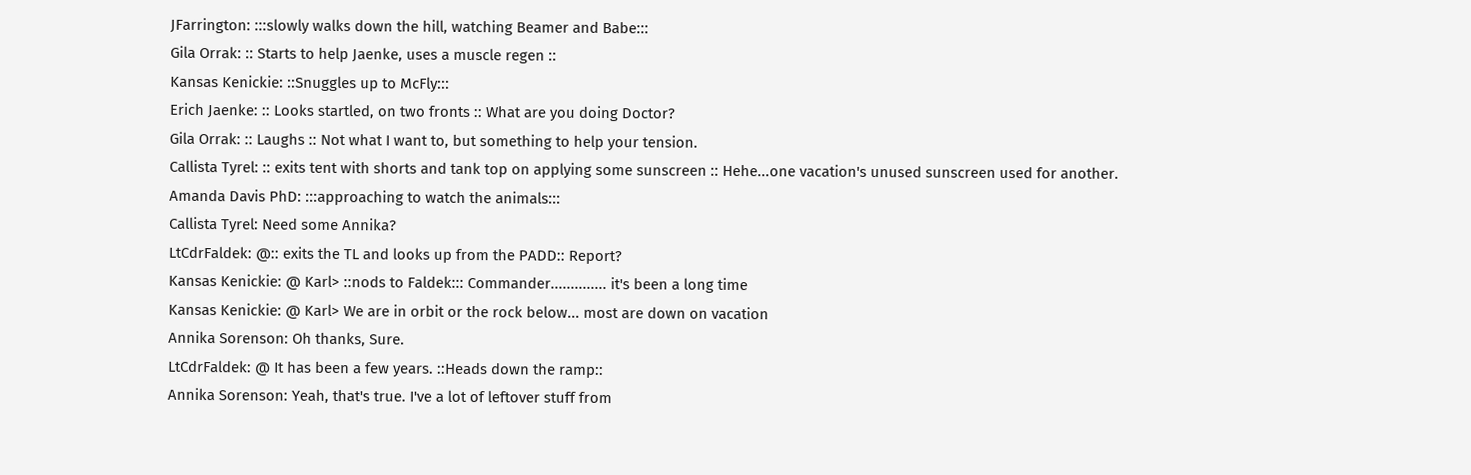JFarrington: :::slowly walks down the hill, watching Beamer and Babe:::
Gila Orrak: :: Starts to help Jaenke, uses a muscle regen ::
Kansas Kenickie: ::Snuggles up to McFly:::
Erich Jaenke: :: Looks startled, on two fronts :: What are you doing Doctor?
Gila Orrak: :: Laughs :: Not what I want to, but something to help your tension.
Callista Tyrel: :: exits tent with shorts and tank top on applying some sunscreen :: Hehe...one vacation's unused sunscreen used for another.
Amanda Davis PhD: :::approaching to watch the animals:::
Callista Tyrel: Need some Annika?
LtCdrFaldek: @:: exits the TL and looks up from the PADD:: Report?
Kansas Kenickie: @ Karl> ::nods to Faldek::: Commander.............. it's been a long time
Kansas Kenickie: @ Karl> We are in orbit or the rock below... most are down on vacation
Annika Sorenson: Oh thanks, Sure.
LtCdrFaldek: @ It has been a few years. ::Heads down the ramp::
Annika Sorenson: Yeah, that's true. I've a lot of leftover stuff from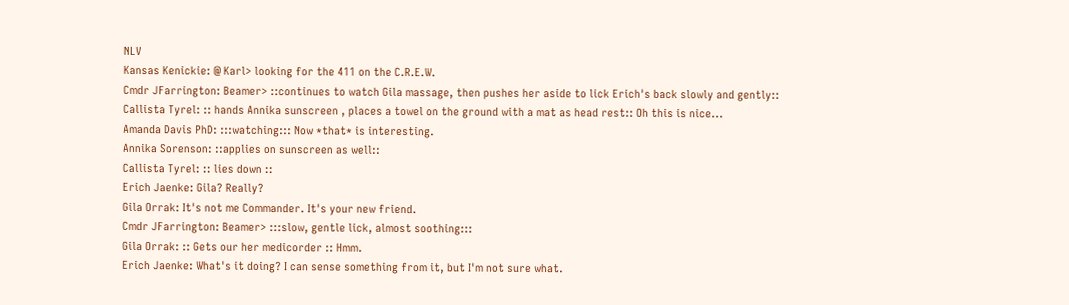NLV
Kansas Kenickie: @ Karl> looking for the 411 on the C.R.E.W.
Cmdr JFarrington: Beamer> ::continues to watch Gila massage, then pushes her aside to lick Erich's back slowly and gently::
Callista Tyrel: :: hands Annika sunscreen , places a towel on the ground with a mat as head rest:: Oh this is nice...
Amanda Davis PhD: :::watching::: Now *that* is interesting.
Annika Sorenson: ::applies on sunscreen as well::
Callista Tyrel: :: lies down ::
Erich Jaenke: Gila? Really?
Gila Orrak: It's not me Commander. It's your new friend.
Cmdr JFarrington: Beamer> :::slow, gentle lick, almost soothing:::
Gila Orrak: :: Gets our her medicorder :: Hmm.
Erich Jaenke: What's it doing? I can sense something from it, but I'm not sure what.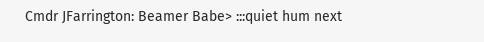Cmdr JFarrington: Beamer Babe> :::quiet hum next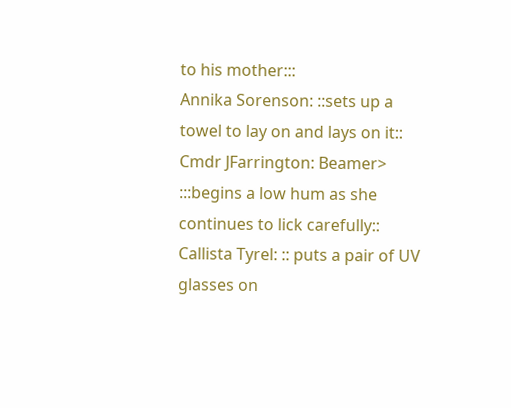to his mother:::
Annika Sorenson: ::sets up a towel to lay on and lays on it::
Cmdr JFarrington: Beamer> :::begins a low hum as she continues to lick carefully::
Callista Tyrel: :: puts a pair of UV glasses on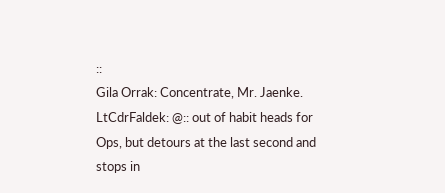::
Gila Orrak: Concentrate, Mr. Jaenke.
LtCdrFaldek: @:: out of habit heads for Ops, but detours at the last second and stops in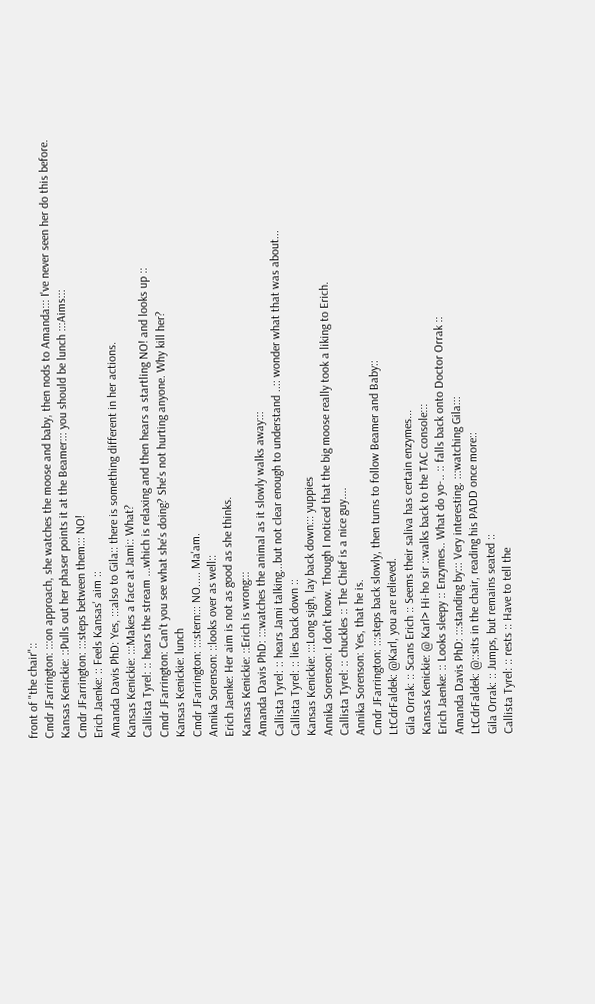front of "the chair"::
Cmdr JFarrington: :::on approach, she watches the moose and baby, then nods to Amanda::: I've never seen her do this before.
Kansas Kenickie: ::Pulls out her phaser points it at the Beamer::: you should be lunch :::Aims:::
Cmdr JFarrington: :::steps between them::: NO!
Erich Jaenke: :: Feels Kansas' aim ::
Amanda Davis PhD: Yes, :::also to Gila:: there is something different in her actions.
Kansas Kenickie: :::Makes a face at Jami:: What?
Callista Tyrel: :: hears the stream ...which is relaxing and then hears a startling NO! and looks up ::
Cmdr JFarrington: Can't you see what she's doing? She's not hurting anyone. Why kill her?
Kansas Kenickie: lunch
Cmdr JFarrington: :::stern::: NO..... Ma'am.
Annika Sorenson: ::looks over as well::
Erich Jaenke: Her aim is not as good as she thinks.
Kansas Kenickie: ::Erich is wrong:::
Amanda Davis PhD: :::watches the animal as it slowly walks away:::
Callista Tyrel: :: hears Jami talking...but not clear enough to understand ..:: wonder what that was about...
Callista Tyrel: :: lies back down ::
Kansas Kenickie: :::Long sigh, lay back down::: yuppies
Annika Sorenson: I don't know. Though I noticed that the big moose really took a liking to Erich.
Callista Tyrel: :: chuckles :: The Chief is a nice guy....
Annika Sorenson: Yes, that he is.
Cmdr JFarrington: :::steps back slowly, then turns to follow Beamer and Baby::
LtCdrFaldek: @Karl, you are relieved.
Gila Orrak: :: Scans Erich :: Seems their saliva has certain enzymes...
Kansas Kenickie: @ Karl> Hi-ho sir ::walks back to the TAC console:::
Erich Jaenke: :: Looks sleepy :: Enzymes.. What do yo-.. :: falls back onto Doctor Orrak ::
Amanda Davis PhD: :::standing by::: Very interesting. :::watching Gila:::
LtCdrFaldek: @::sits in the chair, reading his PADD once more::
Gila Orrak: :: Jumps, but remains seated ::
Callista Tyrel: :: rests :: Have to tell the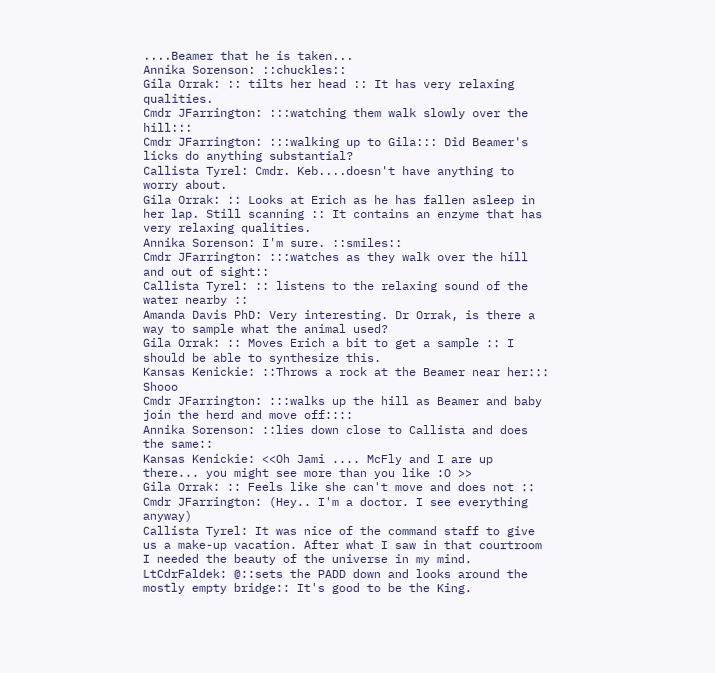....Beamer that he is taken...
Annika Sorenson: ::chuckles::
Gila Orrak: :: tilts her head :: It has very relaxing qualities.
Cmdr JFarrington: :::watching them walk slowly over the hill:::
Cmdr JFarrington: :::walking up to Gila::: Did Beamer's licks do anything substantial?
Callista Tyrel: Cmdr. Keb....doesn't have anything to worry about.
Gila Orrak: :: Looks at Erich as he has fallen asleep in her lap. Still scanning :: It contains an enzyme that has very relaxing qualities.
Annika Sorenson: I'm sure. ::smiles::
Cmdr JFarrington: :::watches as they walk over the hill and out of sight::
Callista Tyrel: :: listens to the relaxing sound of the water nearby ::
Amanda Davis PhD: Very interesting. Dr Orrak, is there a way to sample what the animal used?
Gila Orrak: :: Moves Erich a bit to get a sample :: I should be able to synthesize this.
Kansas Kenickie: ::Throws a rock at the Beamer near her::: Shooo
Cmdr JFarrington: :::walks up the hill as Beamer and baby join the herd and move off::::
Annika Sorenson: ::lies down close to Callista and does the same::
Kansas Kenickie: <<Oh Jami .... McFly and I are up there... you might see more than you like :O >>
Gila Orrak: :: Feels like she can't move and does not ::
Cmdr JFarrington: (Hey.. I'm a doctor. I see everything anyway)
Callista Tyrel: It was nice of the command staff to give us a make-up vacation. After what I saw in that courtroom I needed the beauty of the universe in my mind.
LtCdrFaldek: @::sets the PADD down and looks around the mostly empty bridge:: It's good to be the King.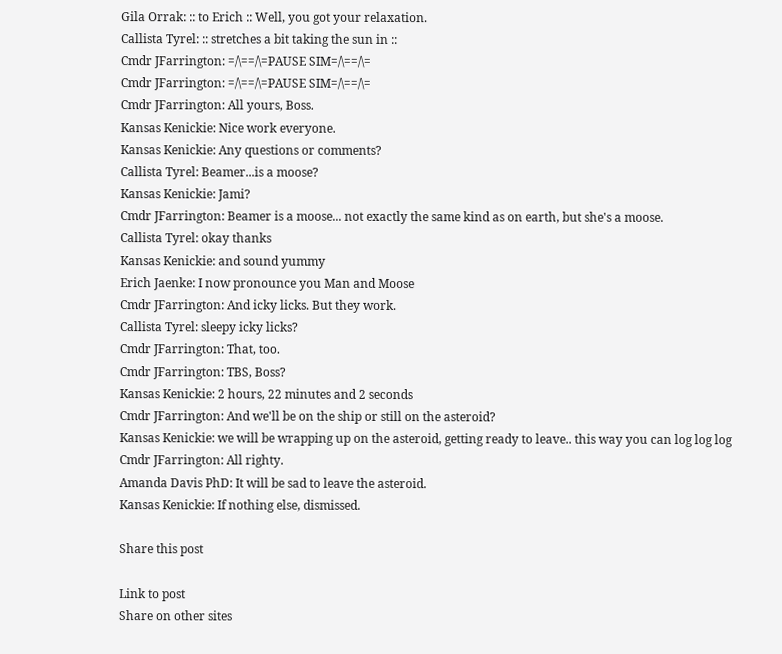Gila Orrak: :: to Erich :: Well, you got your relaxation.
Callista Tyrel: :: stretches a bit taking the sun in ::
Cmdr JFarrington: =/\==/\=PAUSE SIM=/\==/\=
Cmdr JFarrington: =/\==/\=PAUSE SIM=/\==/\=
Cmdr JFarrington: All yours, Boss.
Kansas Kenickie: Nice work everyone.
Kansas Kenickie: Any questions or comments?
Callista Tyrel: Beamer...is a moose?
Kansas Kenickie: Jami?
Cmdr JFarrington: Beamer is a moose... not exactly the same kind as on earth, but she's a moose.
Callista Tyrel: okay thanks
Kansas Kenickie: and sound yummy
Erich Jaenke: I now pronounce you Man and Moose
Cmdr JFarrington: And icky licks. But they work.
Callista Tyrel: sleepy icky licks?
Cmdr JFarrington: That, too.
Cmdr JFarrington: TBS, Boss?
Kansas Kenickie: 2 hours, 22 minutes and 2 seconds
Cmdr JFarrington: And we'll be on the ship or still on the asteroid?
Kansas Kenickie: we will be wrapping up on the asteroid, getting ready to leave.. this way you can log log log
Cmdr JFarrington: All righty.
Amanda Davis PhD: It will be sad to leave the asteroid.
Kansas Kenickie: If nothing else, dismissed.

Share this post

Link to post
Share on other sites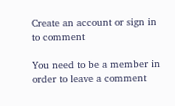Create an account or sign in to comment

You need to be a member in order to leave a comment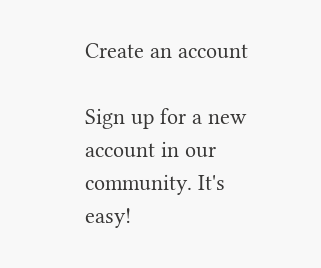Create an account

Sign up for a new account in our community. It's easy!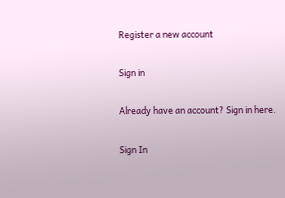Register a new account

Sign in

Already have an account? Sign in here.

Sign In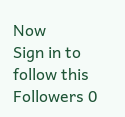Now
Sign in to follow this
Followers 0